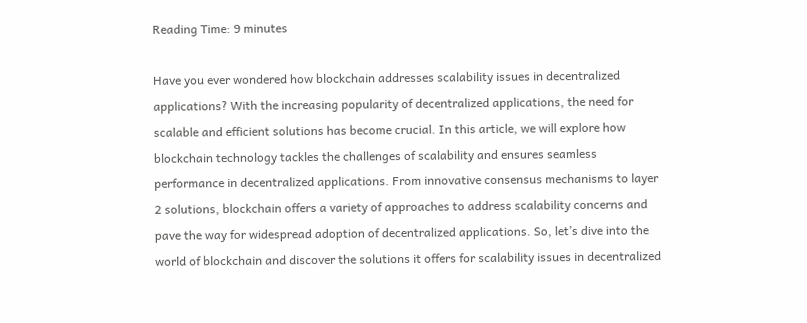Reading Time: 9 minutes

Have you ever wondered how blockchain addresses scalability issues in decentralized applications? With the increasing popularity of decentralized applications, the need for scalable and efficient solutions has become crucial. In this article, we will explore how blockchain technology tackles the challenges of scalability and ensures seamless performance in decentralized applications. From innovative consensus mechanisms to layer 2 solutions, blockchain offers a variety of approaches to address scalability concerns and pave the way for widespread adoption of decentralized applications. So, let’s dive into the world of blockchain and discover the solutions it offers for scalability issues in decentralized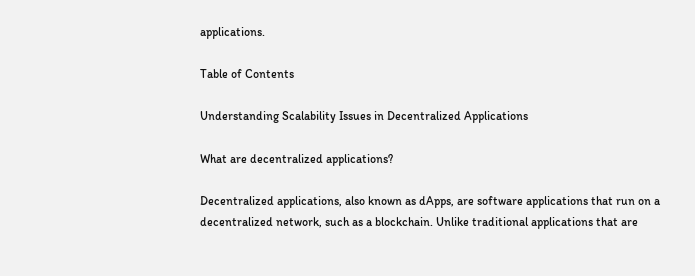applications.

Table of Contents

Understanding Scalability Issues in Decentralized Applications

What are decentralized applications?

Decentralized applications, also known as dApps, are software applications that run on a decentralized network, such as a blockchain. Unlike traditional applications that are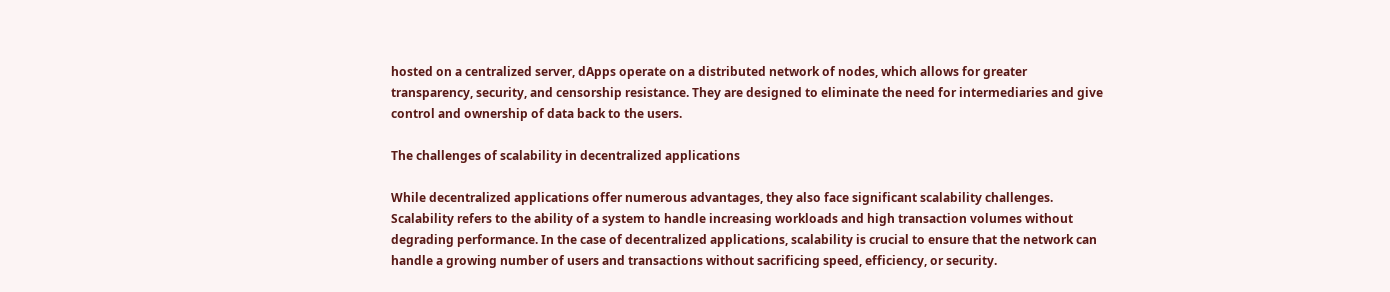hosted on a centralized server, dApps operate on a distributed network of nodes, which allows for greater transparency, security, and censorship resistance. They are designed to eliminate the need for intermediaries and give control and ownership of data back to the users.

The challenges of scalability in decentralized applications

While decentralized applications offer numerous advantages, they also face significant scalability challenges. Scalability refers to the ability of a system to handle increasing workloads and high transaction volumes without degrading performance. In the case of decentralized applications, scalability is crucial to ensure that the network can handle a growing number of users and transactions without sacrificing speed, efficiency, or security.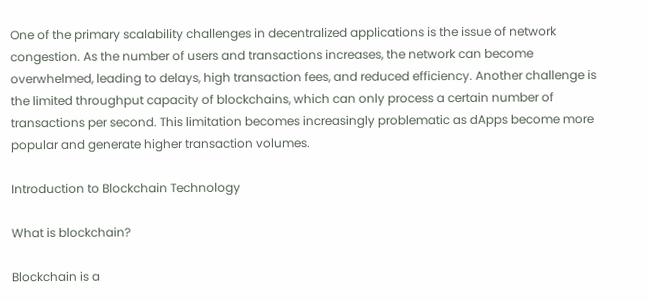One of the primary scalability challenges in decentralized applications is the issue of network congestion. As the number of users and transactions increases, the network can become overwhelmed, leading to delays, high transaction fees, and reduced efficiency. Another challenge is the limited throughput capacity of blockchains, which can only process a certain number of transactions per second. This limitation becomes increasingly problematic as dApps become more popular and generate higher transaction volumes.

Introduction to Blockchain Technology

What is blockchain?

Blockchain is a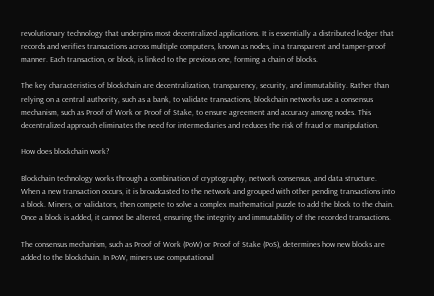revolutionary technology that underpins most decentralized applications. It is essentially a distributed ledger that records and verifies transactions across multiple computers, known as nodes, in a transparent and tamper-proof manner. Each transaction, or block, is linked to the previous one, forming a chain of blocks.

The key characteristics of blockchain are decentralization, transparency, security, and immutability. Rather than relying on a central authority, such as a bank, to validate transactions, blockchain networks use a consensus mechanism, such as Proof of Work or Proof of Stake, to ensure agreement and accuracy among nodes. This decentralized approach eliminates the need for intermediaries and reduces the risk of fraud or manipulation.

How does blockchain work?

Blockchain technology works through a combination of cryptography, network consensus, and data structure. When a new transaction occurs, it is broadcasted to the network and grouped with other pending transactions into a block. Miners, or validators, then compete to solve a complex mathematical puzzle to add the block to the chain. Once a block is added, it cannot be altered, ensuring the integrity and immutability of the recorded transactions.

The consensus mechanism, such as Proof of Work (PoW) or Proof of Stake (PoS), determines how new blocks are added to the blockchain. In PoW, miners use computational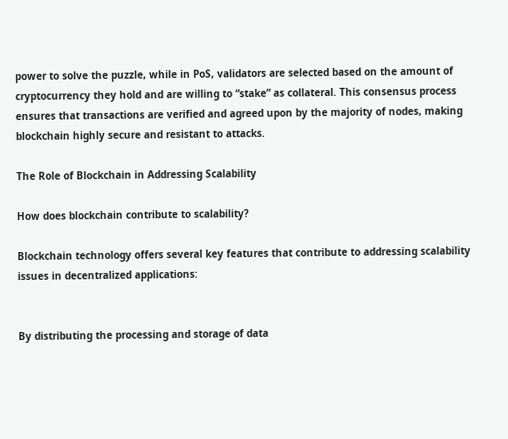power to solve the puzzle, while in PoS, validators are selected based on the amount of cryptocurrency they hold and are willing to “stake” as collateral. This consensus process ensures that transactions are verified and agreed upon by the majority of nodes, making blockchain highly secure and resistant to attacks.

The Role of Blockchain in Addressing Scalability

How does blockchain contribute to scalability?

Blockchain technology offers several key features that contribute to addressing scalability issues in decentralized applications:


By distributing the processing and storage of data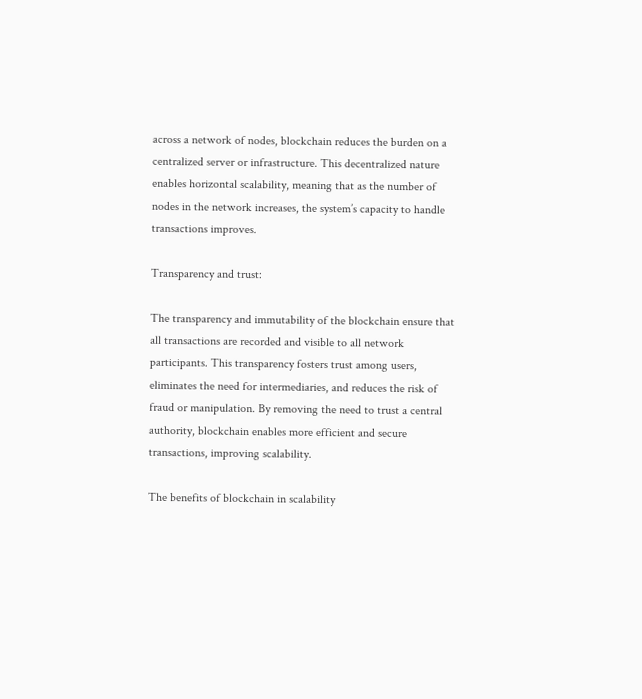across a network of nodes, blockchain reduces the burden on a centralized server or infrastructure. This decentralized nature enables horizontal scalability, meaning that as the number of nodes in the network increases, the system’s capacity to handle transactions improves.

Transparency and trust:

The transparency and immutability of the blockchain ensure that all transactions are recorded and visible to all network participants. This transparency fosters trust among users, eliminates the need for intermediaries, and reduces the risk of fraud or manipulation. By removing the need to trust a central authority, blockchain enables more efficient and secure transactions, improving scalability.

The benefits of blockchain in scalability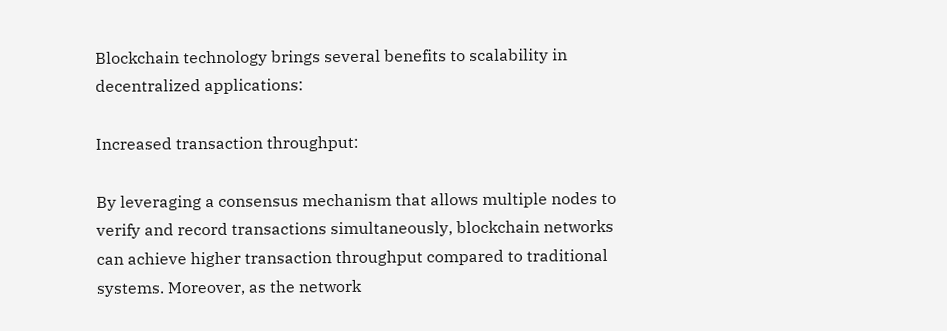Blockchain technology brings several benefits to scalability in decentralized applications:

Increased transaction throughput:

By leveraging a consensus mechanism that allows multiple nodes to verify and record transactions simultaneously, blockchain networks can achieve higher transaction throughput compared to traditional systems. Moreover, as the network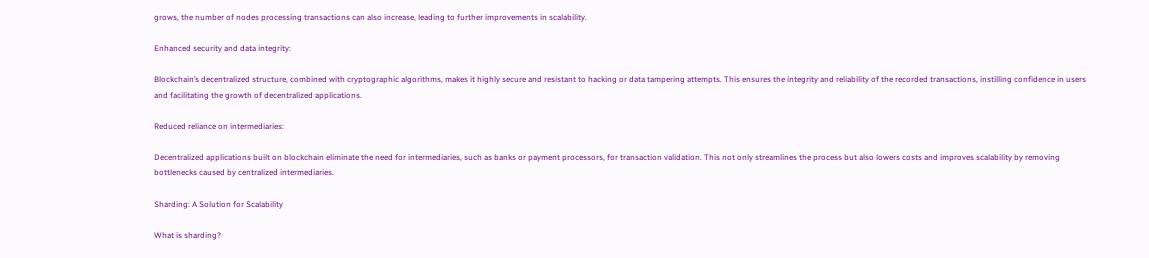grows, the number of nodes processing transactions can also increase, leading to further improvements in scalability.

Enhanced security and data integrity:

Blockchain’s decentralized structure, combined with cryptographic algorithms, makes it highly secure and resistant to hacking or data tampering attempts. This ensures the integrity and reliability of the recorded transactions, instilling confidence in users and facilitating the growth of decentralized applications.

Reduced reliance on intermediaries:

Decentralized applications built on blockchain eliminate the need for intermediaries, such as banks or payment processors, for transaction validation. This not only streamlines the process but also lowers costs and improves scalability by removing bottlenecks caused by centralized intermediaries.

Sharding: A Solution for Scalability

What is sharding?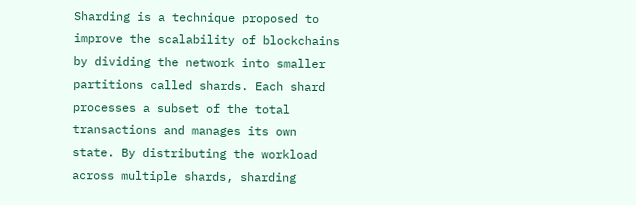Sharding is a technique proposed to improve the scalability of blockchains by dividing the network into smaller partitions called shards. Each shard processes a subset of the total transactions and manages its own state. By distributing the workload across multiple shards, sharding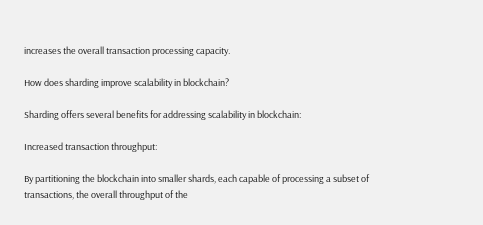increases the overall transaction processing capacity.

How does sharding improve scalability in blockchain?

Sharding offers several benefits for addressing scalability in blockchain:

Increased transaction throughput:

By partitioning the blockchain into smaller shards, each capable of processing a subset of transactions, the overall throughput of the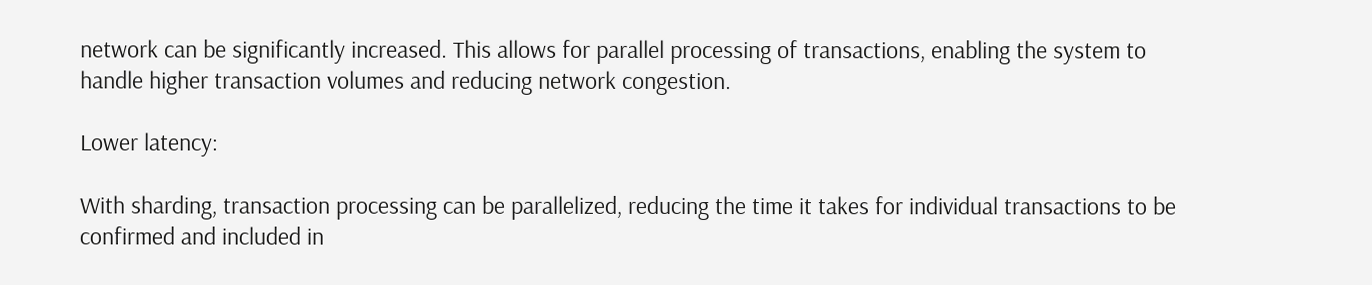network can be significantly increased. This allows for parallel processing of transactions, enabling the system to handle higher transaction volumes and reducing network congestion.

Lower latency:

With sharding, transaction processing can be parallelized, reducing the time it takes for individual transactions to be confirmed and included in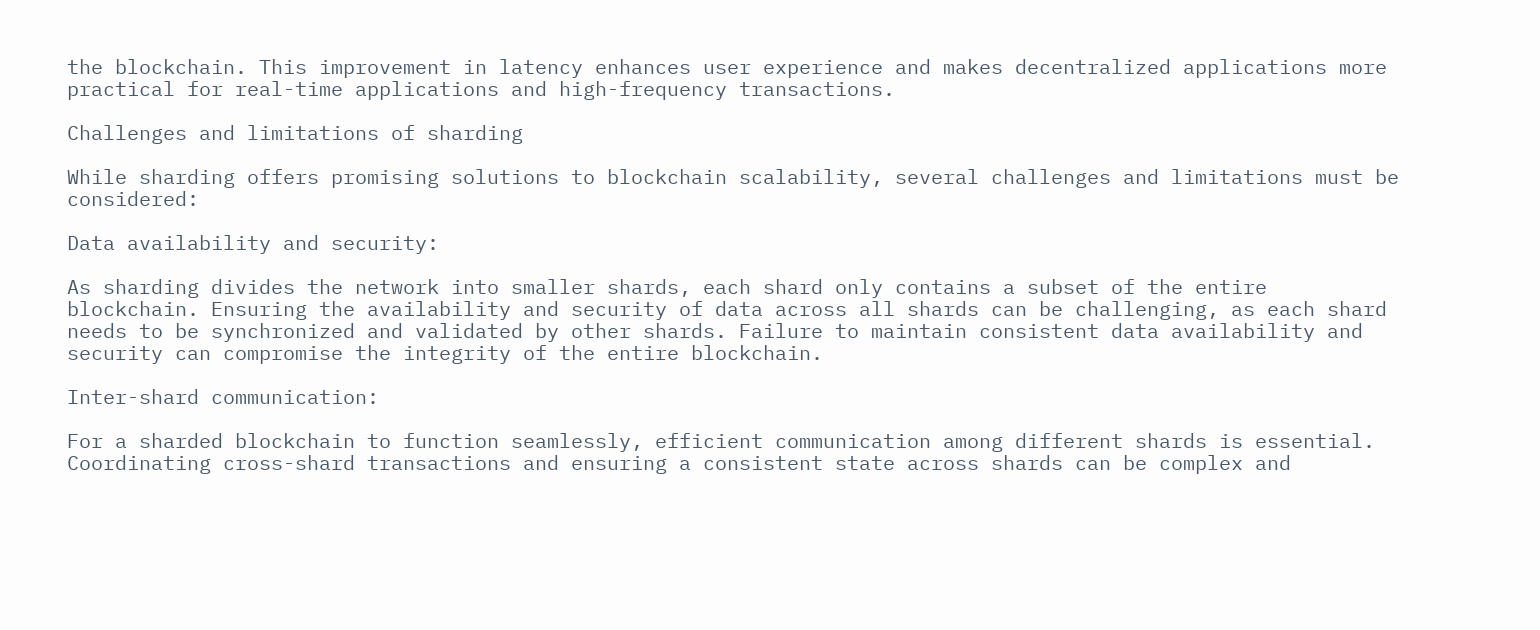the blockchain. This improvement in latency enhances user experience and makes decentralized applications more practical for real-time applications and high-frequency transactions.

Challenges and limitations of sharding

While sharding offers promising solutions to blockchain scalability, several challenges and limitations must be considered:

Data availability and security:

As sharding divides the network into smaller shards, each shard only contains a subset of the entire blockchain. Ensuring the availability and security of data across all shards can be challenging, as each shard needs to be synchronized and validated by other shards. Failure to maintain consistent data availability and security can compromise the integrity of the entire blockchain.

Inter-shard communication:

For a sharded blockchain to function seamlessly, efficient communication among different shards is essential. Coordinating cross-shard transactions and ensuring a consistent state across shards can be complex and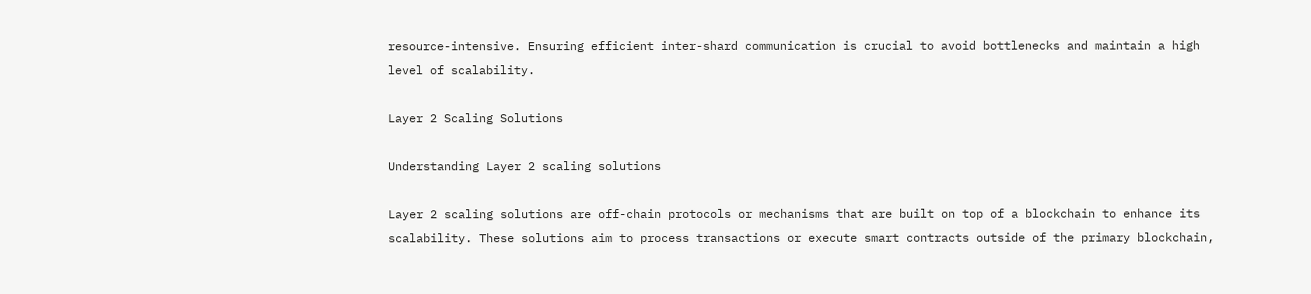resource-intensive. Ensuring efficient inter-shard communication is crucial to avoid bottlenecks and maintain a high level of scalability.

Layer 2 Scaling Solutions

Understanding Layer 2 scaling solutions

Layer 2 scaling solutions are off-chain protocols or mechanisms that are built on top of a blockchain to enhance its scalability. These solutions aim to process transactions or execute smart contracts outside of the primary blockchain,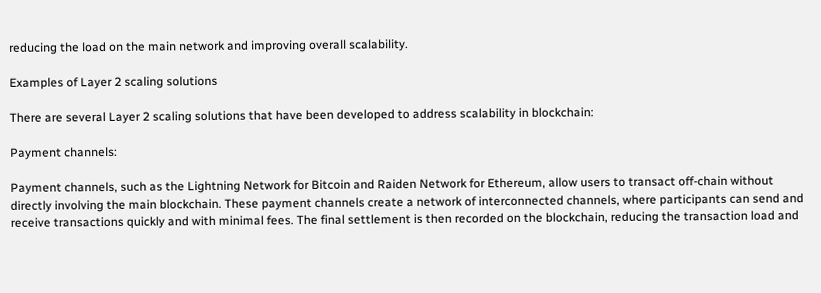reducing the load on the main network and improving overall scalability.

Examples of Layer 2 scaling solutions

There are several Layer 2 scaling solutions that have been developed to address scalability in blockchain:

Payment channels:

Payment channels, such as the Lightning Network for Bitcoin and Raiden Network for Ethereum, allow users to transact off-chain without directly involving the main blockchain. These payment channels create a network of interconnected channels, where participants can send and receive transactions quickly and with minimal fees. The final settlement is then recorded on the blockchain, reducing the transaction load and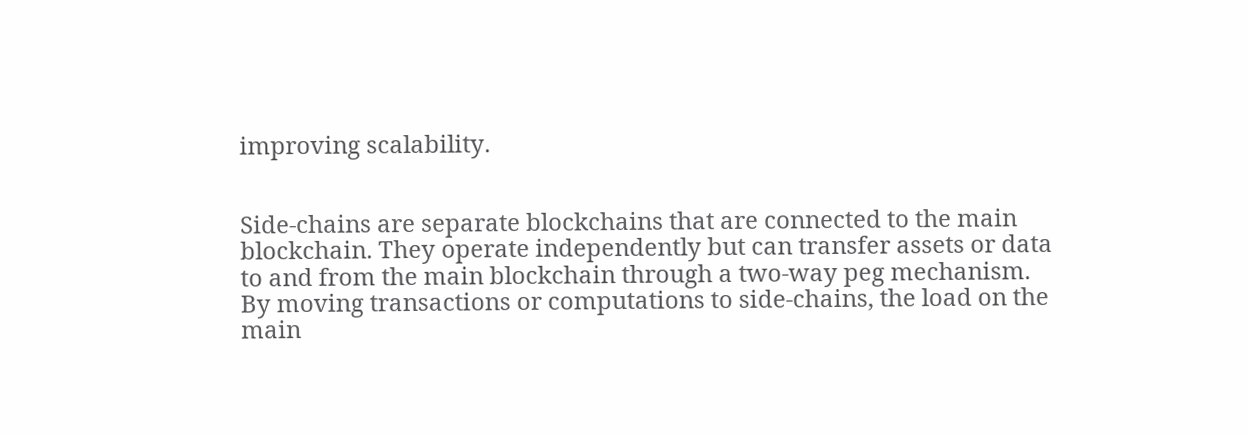improving scalability.


Side-chains are separate blockchains that are connected to the main blockchain. They operate independently but can transfer assets or data to and from the main blockchain through a two-way peg mechanism. By moving transactions or computations to side-chains, the load on the main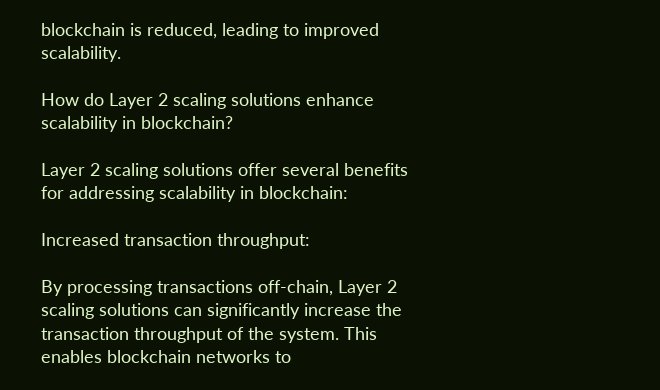blockchain is reduced, leading to improved scalability.

How do Layer 2 scaling solutions enhance scalability in blockchain?

Layer 2 scaling solutions offer several benefits for addressing scalability in blockchain:

Increased transaction throughput:

By processing transactions off-chain, Layer 2 scaling solutions can significantly increase the transaction throughput of the system. This enables blockchain networks to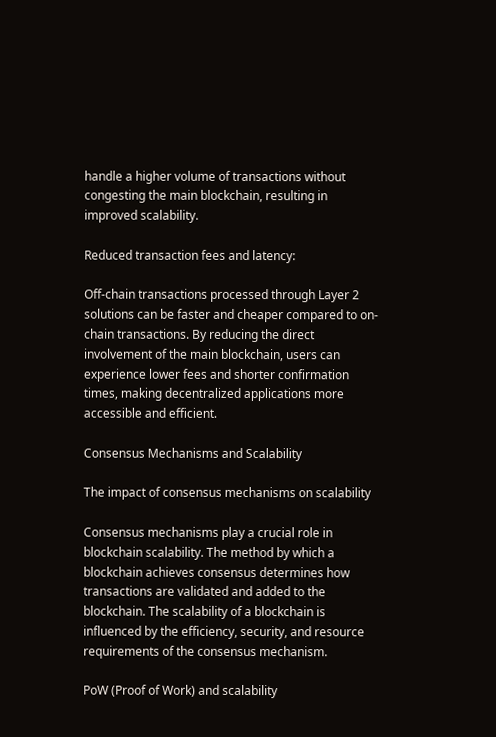handle a higher volume of transactions without congesting the main blockchain, resulting in improved scalability.

Reduced transaction fees and latency:

Off-chain transactions processed through Layer 2 solutions can be faster and cheaper compared to on-chain transactions. By reducing the direct involvement of the main blockchain, users can experience lower fees and shorter confirmation times, making decentralized applications more accessible and efficient.

Consensus Mechanisms and Scalability

The impact of consensus mechanisms on scalability

Consensus mechanisms play a crucial role in blockchain scalability. The method by which a blockchain achieves consensus determines how transactions are validated and added to the blockchain. The scalability of a blockchain is influenced by the efficiency, security, and resource requirements of the consensus mechanism.

PoW (Proof of Work) and scalability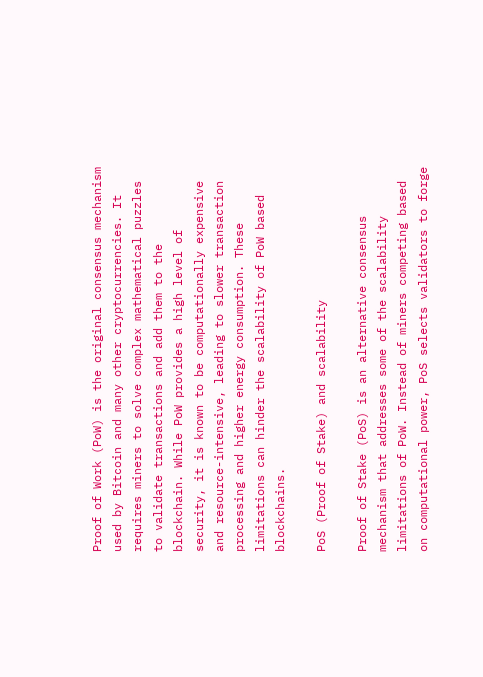Proof of Work (PoW) is the original consensus mechanism used by Bitcoin and many other cryptocurrencies. It requires miners to solve complex mathematical puzzles to validate transactions and add them to the blockchain. While PoW provides a high level of security, it is known to be computationally expensive and resource-intensive, leading to slower transaction processing and higher energy consumption. These limitations can hinder the scalability of PoW based blockchains.

PoS (Proof of Stake) and scalability

Proof of Stake (PoS) is an alternative consensus mechanism that addresses some of the scalability limitations of PoW. Instead of miners competing based on computational power, PoS selects validators to forge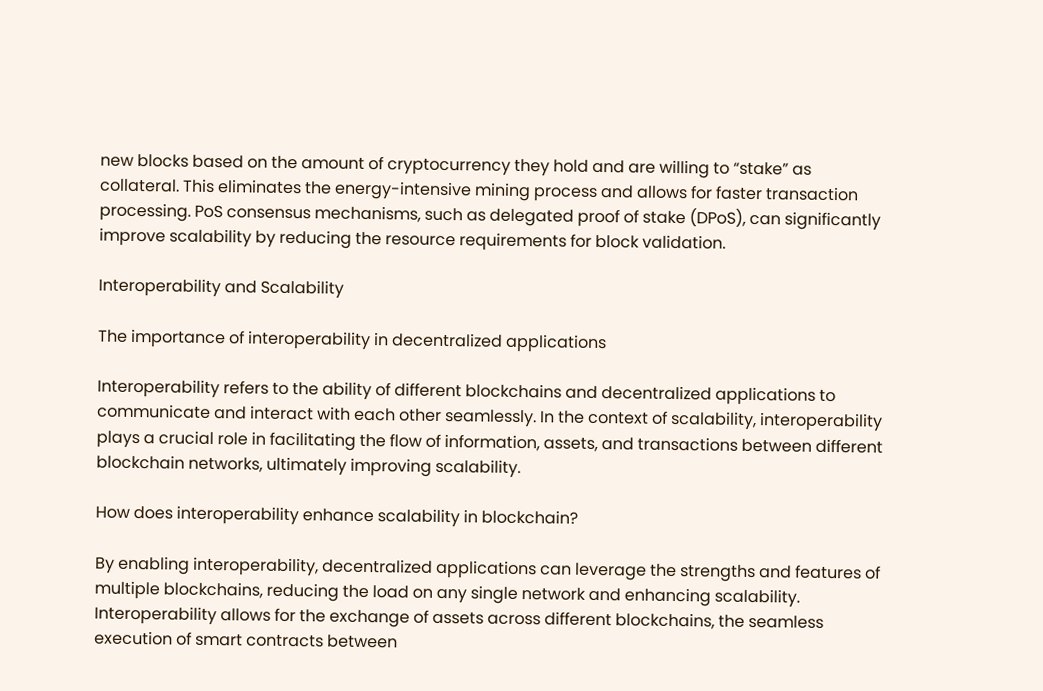new blocks based on the amount of cryptocurrency they hold and are willing to “stake” as collateral. This eliminates the energy-intensive mining process and allows for faster transaction processing. PoS consensus mechanisms, such as delegated proof of stake (DPoS), can significantly improve scalability by reducing the resource requirements for block validation.

Interoperability and Scalability

The importance of interoperability in decentralized applications

Interoperability refers to the ability of different blockchains and decentralized applications to communicate and interact with each other seamlessly. In the context of scalability, interoperability plays a crucial role in facilitating the flow of information, assets, and transactions between different blockchain networks, ultimately improving scalability.

How does interoperability enhance scalability in blockchain?

By enabling interoperability, decentralized applications can leverage the strengths and features of multiple blockchains, reducing the load on any single network and enhancing scalability. Interoperability allows for the exchange of assets across different blockchains, the seamless execution of smart contracts between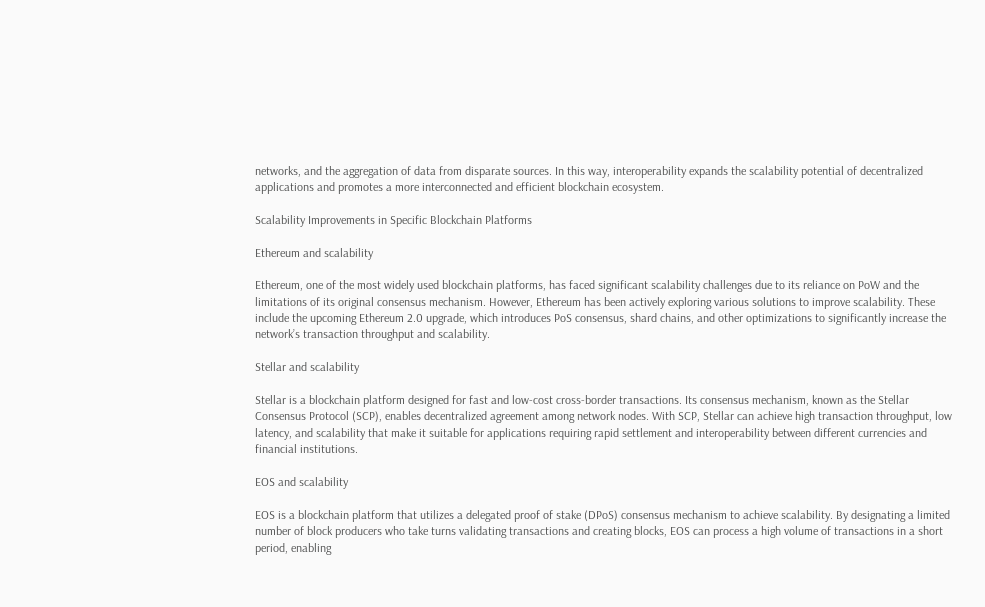networks, and the aggregation of data from disparate sources. In this way, interoperability expands the scalability potential of decentralized applications and promotes a more interconnected and efficient blockchain ecosystem.

Scalability Improvements in Specific Blockchain Platforms

Ethereum and scalability

Ethereum, one of the most widely used blockchain platforms, has faced significant scalability challenges due to its reliance on PoW and the limitations of its original consensus mechanism. However, Ethereum has been actively exploring various solutions to improve scalability. These include the upcoming Ethereum 2.0 upgrade, which introduces PoS consensus, shard chains, and other optimizations to significantly increase the network’s transaction throughput and scalability.

Stellar and scalability

Stellar is a blockchain platform designed for fast and low-cost cross-border transactions. Its consensus mechanism, known as the Stellar Consensus Protocol (SCP), enables decentralized agreement among network nodes. With SCP, Stellar can achieve high transaction throughput, low latency, and scalability that make it suitable for applications requiring rapid settlement and interoperability between different currencies and financial institutions.

EOS and scalability

EOS is a blockchain platform that utilizes a delegated proof of stake (DPoS) consensus mechanism to achieve scalability. By designating a limited number of block producers who take turns validating transactions and creating blocks, EOS can process a high volume of transactions in a short period, enabling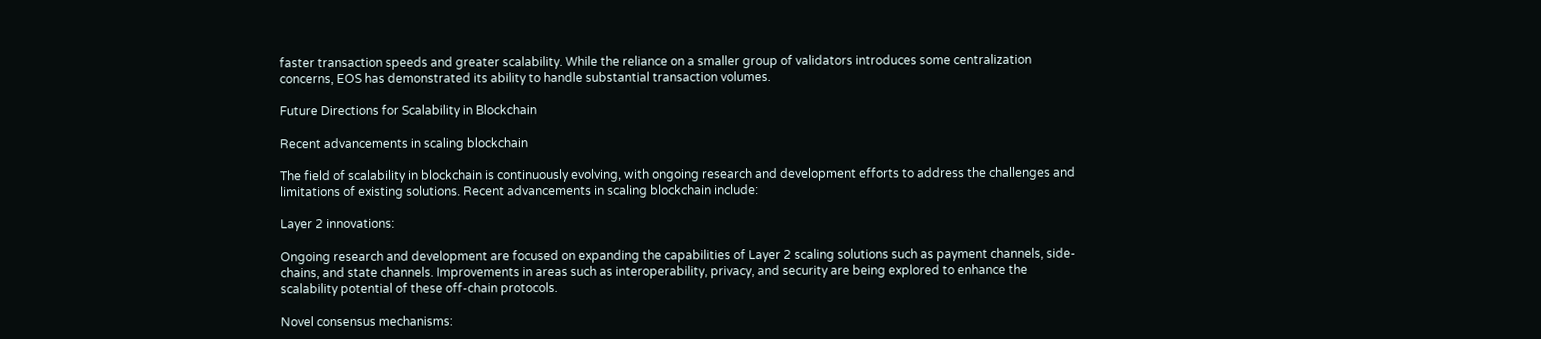faster transaction speeds and greater scalability. While the reliance on a smaller group of validators introduces some centralization concerns, EOS has demonstrated its ability to handle substantial transaction volumes.

Future Directions for Scalability in Blockchain

Recent advancements in scaling blockchain

The field of scalability in blockchain is continuously evolving, with ongoing research and development efforts to address the challenges and limitations of existing solutions. Recent advancements in scaling blockchain include:

Layer 2 innovations:

Ongoing research and development are focused on expanding the capabilities of Layer 2 scaling solutions such as payment channels, side-chains, and state channels. Improvements in areas such as interoperability, privacy, and security are being explored to enhance the scalability potential of these off-chain protocols.

Novel consensus mechanisms: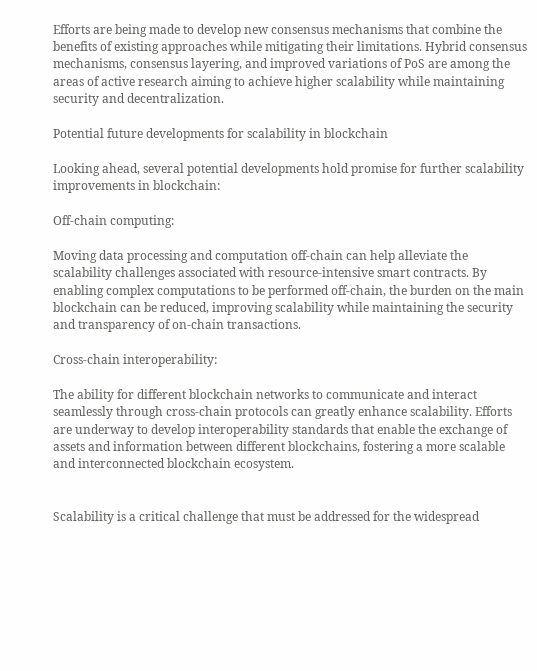Efforts are being made to develop new consensus mechanisms that combine the benefits of existing approaches while mitigating their limitations. Hybrid consensus mechanisms, consensus layering, and improved variations of PoS are among the areas of active research aiming to achieve higher scalability while maintaining security and decentralization.

Potential future developments for scalability in blockchain

Looking ahead, several potential developments hold promise for further scalability improvements in blockchain:

Off-chain computing:

Moving data processing and computation off-chain can help alleviate the scalability challenges associated with resource-intensive smart contracts. By enabling complex computations to be performed off-chain, the burden on the main blockchain can be reduced, improving scalability while maintaining the security and transparency of on-chain transactions.

Cross-chain interoperability:

The ability for different blockchain networks to communicate and interact seamlessly through cross-chain protocols can greatly enhance scalability. Efforts are underway to develop interoperability standards that enable the exchange of assets and information between different blockchains, fostering a more scalable and interconnected blockchain ecosystem.


Scalability is a critical challenge that must be addressed for the widespread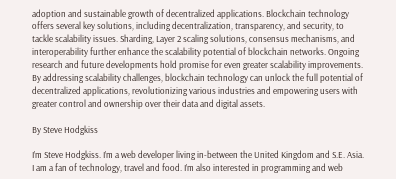adoption and sustainable growth of decentralized applications. Blockchain technology offers several key solutions, including decentralization, transparency, and security, to tackle scalability issues. Sharding, Layer 2 scaling solutions, consensus mechanisms, and interoperability further enhance the scalability potential of blockchain networks. Ongoing research and future developments hold promise for even greater scalability improvements. By addressing scalability challenges, blockchain technology can unlock the full potential of decentralized applications, revolutionizing various industries and empowering users with greater control and ownership over their data and digital assets.

By Steve Hodgkiss

I’m Steve Hodgkiss. I’m a web developer living in-between the United Kingdom and S.E. Asia. I am a fan of technology, travel and food. I’m also interested in programming and web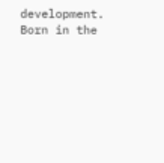development. Born in the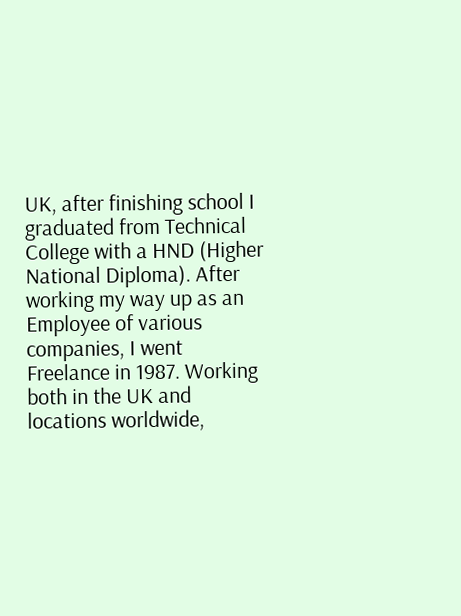UK, after finishing school I graduated from Technical College with a HND (Higher National Diploma). After working my way up as an Employee of various companies, I went Freelance in 1987. Working both in the UK and locations worldwide,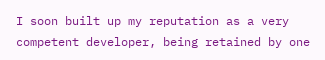I soon built up my reputation as a very competent developer, being retained by one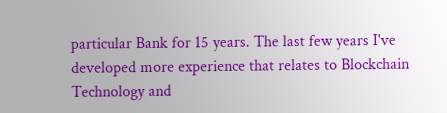particular Bank for 15 years. The last few years I've developed more experience that relates to Blockchain Technology and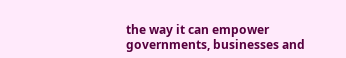the way it can empower governments, businesses and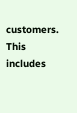customers. This includes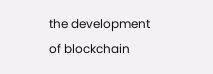the development of blockchain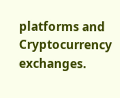platforms and Cryptocurrency exchanges.